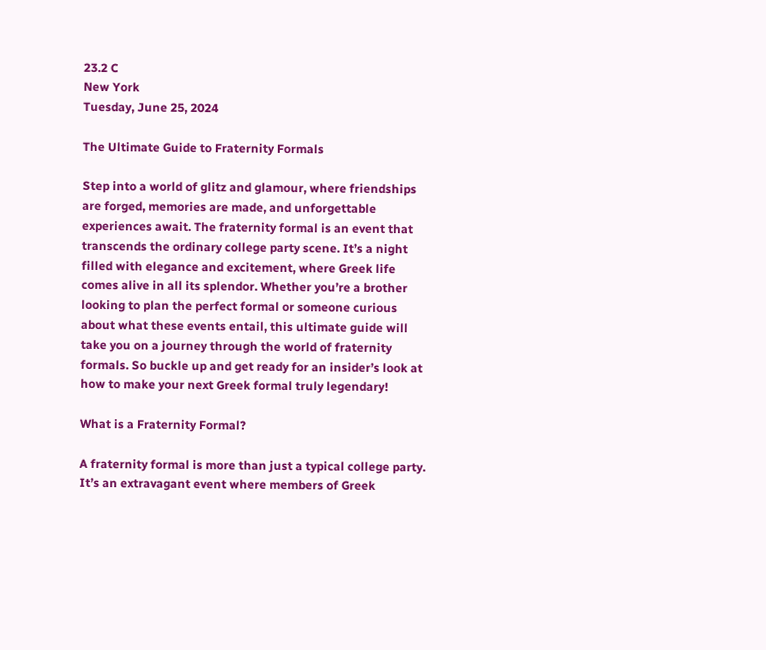23.2 C
New York
Tuesday, June 25, 2024

The Ultimate Guide to Fraternity Formals

Step into a world of glitz and glamour, where friendships are forged, memories are made, and unforgettable experiences await. The fraternity formal is an event that transcends the ordinary college party scene. It’s a night filled with elegance and excitement, where Greek life comes alive in all its splendor. Whether you’re a brother looking to plan the perfect formal or someone curious about what these events entail, this ultimate guide will take you on a journey through the world of fraternity formals. So buckle up and get ready for an insider’s look at how to make your next Greek formal truly legendary!

What is a Fraternity Formal?

A fraternity formal is more than just a typical college party. It’s an extravagant event where members of Greek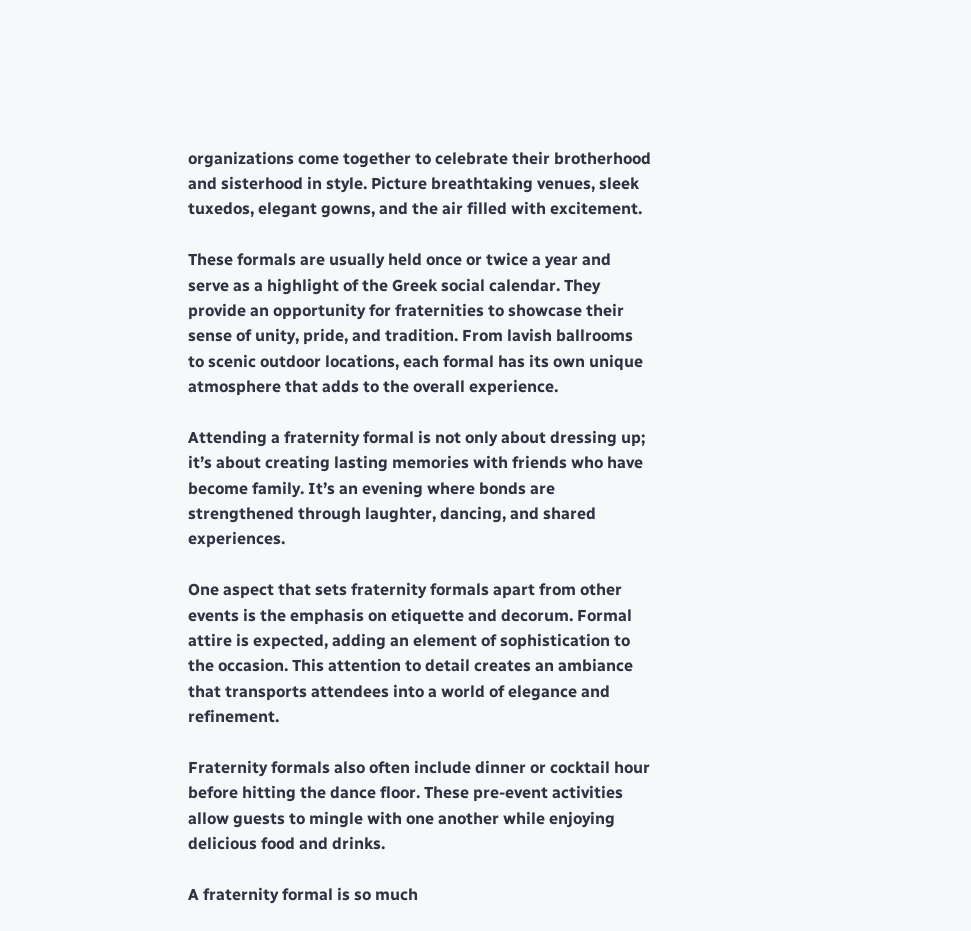organizations come together to celebrate their brotherhood and sisterhood in style. Picture breathtaking venues, sleek tuxedos, elegant gowns, and the air filled with excitement.

These formals are usually held once or twice a year and serve as a highlight of the Greek social calendar. They provide an opportunity for fraternities to showcase their sense of unity, pride, and tradition. From lavish ballrooms to scenic outdoor locations, each formal has its own unique atmosphere that adds to the overall experience.

Attending a fraternity formal is not only about dressing up; it’s about creating lasting memories with friends who have become family. It’s an evening where bonds are strengthened through laughter, dancing, and shared experiences.

One aspect that sets fraternity formals apart from other events is the emphasis on etiquette and decorum. Formal attire is expected, adding an element of sophistication to the occasion. This attention to detail creates an ambiance that transports attendees into a world of elegance and refinement.

Fraternity formals also often include dinner or cocktail hour before hitting the dance floor. These pre-event activities allow guests to mingle with one another while enjoying delicious food and drinks.

A fraternity formal is so much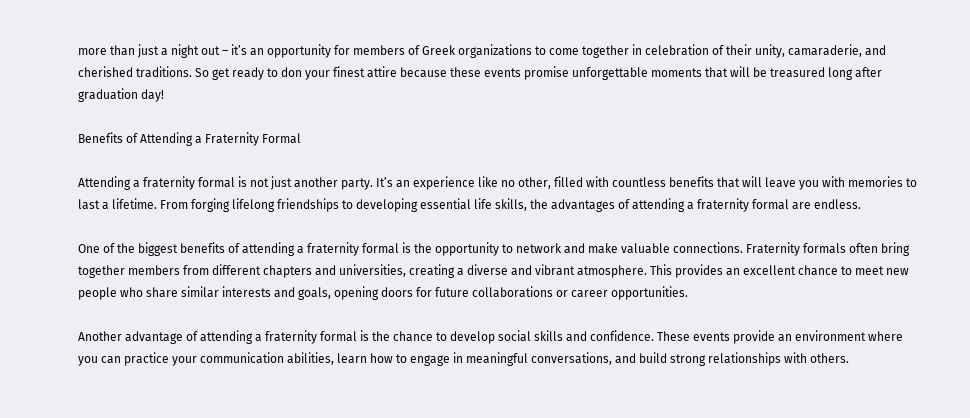more than just a night out – it’s an opportunity for members of Greek organizations to come together in celebration of their unity, camaraderie, and cherished traditions. So get ready to don your finest attire because these events promise unforgettable moments that will be treasured long after graduation day!

Benefits of Attending a Fraternity Formal

Attending a fraternity formal is not just another party. It’s an experience like no other, filled with countless benefits that will leave you with memories to last a lifetime. From forging lifelong friendships to developing essential life skills, the advantages of attending a fraternity formal are endless.

One of the biggest benefits of attending a fraternity formal is the opportunity to network and make valuable connections. Fraternity formals often bring together members from different chapters and universities, creating a diverse and vibrant atmosphere. This provides an excellent chance to meet new people who share similar interests and goals, opening doors for future collaborations or career opportunities.

Another advantage of attending a fraternity formal is the chance to develop social skills and confidence. These events provide an environment where you can practice your communication abilities, learn how to engage in meaningful conversations, and build strong relationships with others.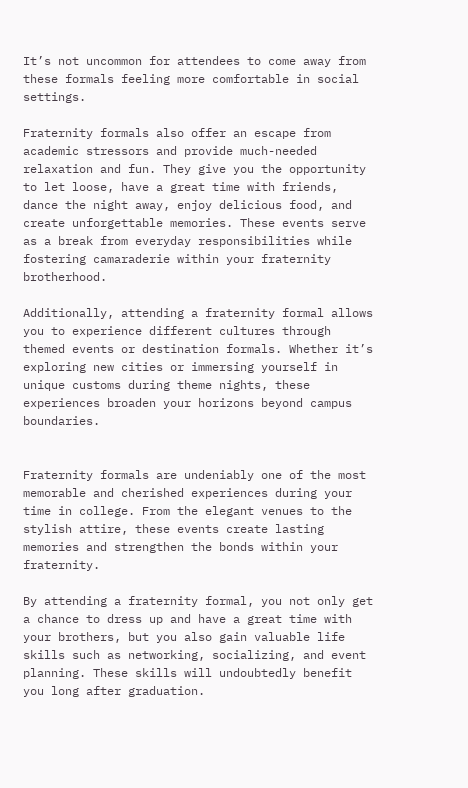It’s not uncommon for attendees to come away from these formals feeling more comfortable in social settings.

Fraternity formals also offer an escape from academic stressors and provide much-needed relaxation and fun. They give you the opportunity to let loose, have a great time with friends, dance the night away, enjoy delicious food, and create unforgettable memories. These events serve as a break from everyday responsibilities while fostering camaraderie within your fraternity brotherhood.

Additionally, attending a fraternity formal allows you to experience different cultures through themed events or destination formals. Whether it’s exploring new cities or immersing yourself in unique customs during theme nights, these experiences broaden your horizons beyond campus boundaries.


Fraternity formals are undeniably one of the most memorable and cherished experiences during your time in college. From the elegant venues to the stylish attire, these events create lasting memories and strengthen the bonds within your fraternity.

By attending a fraternity formal, you not only get a chance to dress up and have a great time with your brothers, but you also gain valuable life skills such as networking, socializing, and event planning. These skills will undoubtedly benefit you long after graduation.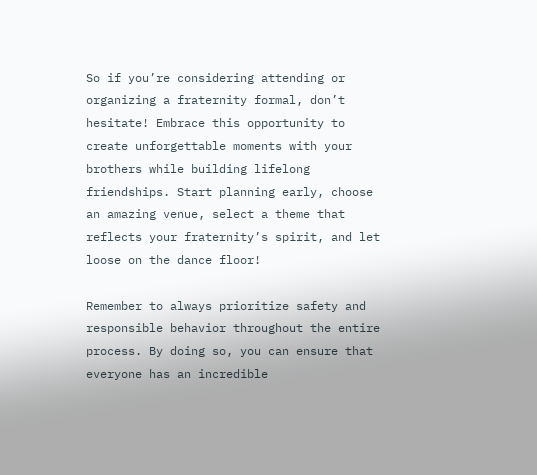So if you’re considering attending or organizing a fraternity formal, don’t hesitate! Embrace this opportunity to create unforgettable moments with your brothers while building lifelong friendships. Start planning early, choose an amazing venue, select a theme that reflects your fraternity’s spirit, and let loose on the dance floor!

Remember to always prioritize safety and responsible behavior throughout the entire process. By doing so, you can ensure that everyone has an incredible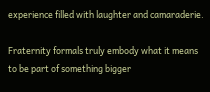experience filled with laughter and camaraderie.

Fraternity formals truly embody what it means to be part of something bigger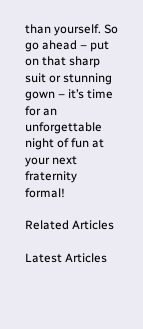than yourself. So go ahead – put on that sharp suit or stunning gown – it’s time for an unforgettable night of fun at your next fraternity formal!

Related Articles

Latest Articles